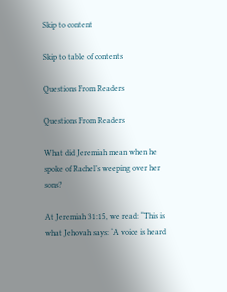Skip to content

Skip to table of contents

Questions From Readers

Questions From Readers

What did Jeremiah mean when he spoke of Rachel’s weeping over her sons?

At Jeremiah 31:15, we read: “This is what Jehovah says: ‘A voice is heard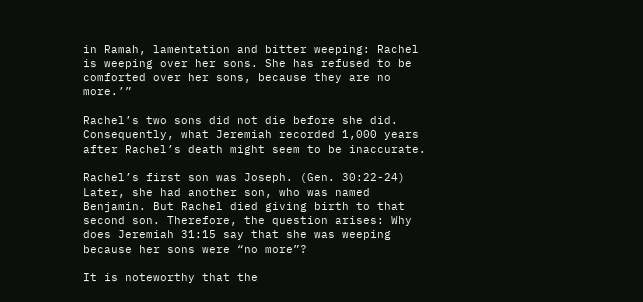in Ramah, lamentation and bitter weeping: Rachel is weeping over her sons. She has refused to be comforted over her sons, because they are no more.’”

Rachel’s two sons did not die before she did. Consequently, what Jeremiah recorded 1,000 years after Rachel’s death might seem to be inaccurate.

Rachel’s first son was Joseph. (Gen. 30:22-24) Later, she had another son, who was named Benjamin. But Rachel died giving birth to that second son. Therefore, the question arises: Why does Jeremiah 31:15 say that she was weeping because her sons were “no more”?

It is noteworthy that the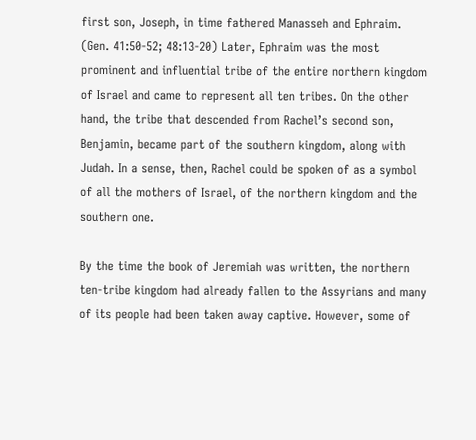first son, Joseph, in time fathered Manasseh and Ephraim. (Gen. 41:50-52; 48:13-20) Later, Ephraim was the most prominent and influential tribe of the entire northern kingdom of Israel and came to represent all ten tribes. On the other hand, the tribe that descended from Rachel’s second son, Benjamin, became part of the southern kingdom, along with Judah. In a sense, then, Rachel could be spoken of as a symbol of all the mothers of Israel, of the northern kingdom and the southern one.

By the time the book of Jeremiah was written, the northern ten-tribe kingdom had already fallen to the Assyrians and many of its people had been taken away captive. However, some of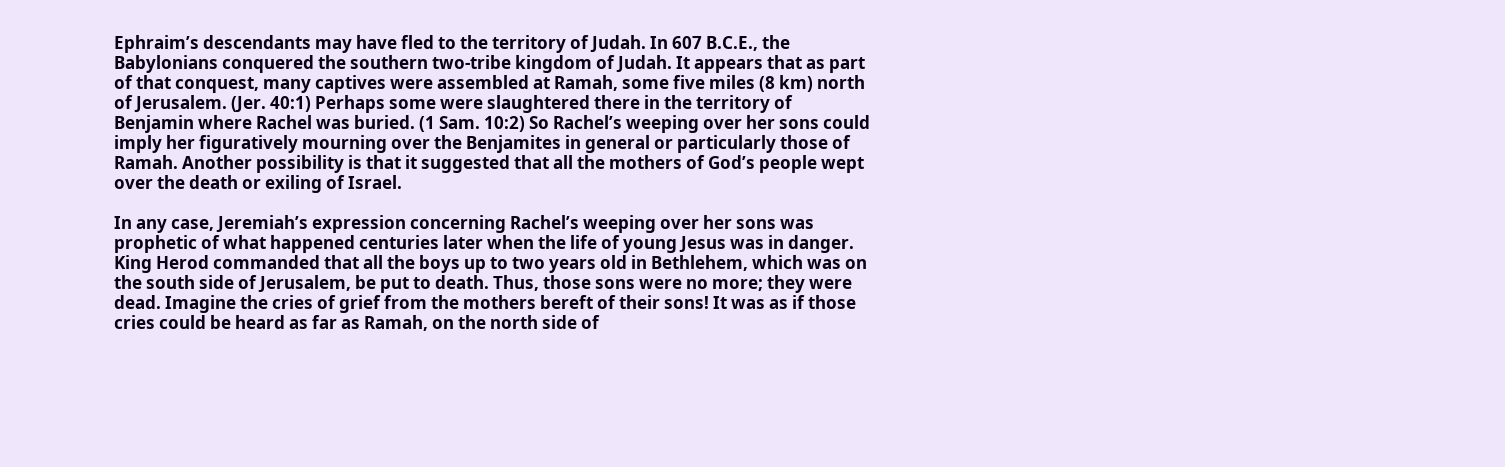Ephraim’s descendants may have fled to the territory of Judah. In 607 B.C.E., the Babylonians conquered the southern two-tribe kingdom of Judah. It appears that as part of that conquest, many captives were assembled at Ramah, some five miles (8 km) north of Jerusalem. (Jer. 40:1) Perhaps some were slaughtered there in the territory of Benjamin where Rachel was buried. (1 Sam. 10:2) So Rachel’s weeping over her sons could imply her figuratively mourning over the Benjamites in general or particularly those of Ramah. Another possibility is that it suggested that all the mothers of God’s people wept over the death or exiling of Israel.

In any case, Jeremiah’s expression concerning Rachel’s weeping over her sons was prophetic of what happened centuries later when the life of young Jesus was in danger. King Herod commanded that all the boys up to two years old in Bethlehem, which was on the south side of Jerusalem, be put to death. Thus, those sons were no more; they were dead. Imagine the cries of grief from the mothers bereft of their sons! It was as if those cries could be heard as far as Ramah, on the north side of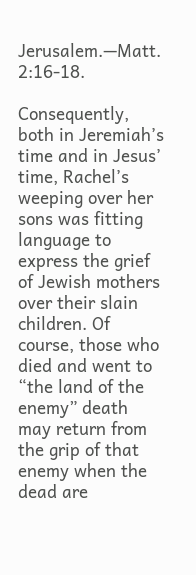Jerusalem.—Matt. 2:16-18.

Consequently, both in Jeremiah’s time and in Jesus’ time, Rachel’s weeping over her sons was fitting language to express the grief of Jewish mothers over their slain children. Of course, those who died and went to “the land of the enemy” death may return from the grip of that enemy when the dead are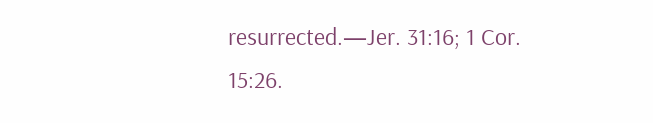resurrected.—Jer. 31:16; 1 Cor. 15:26.